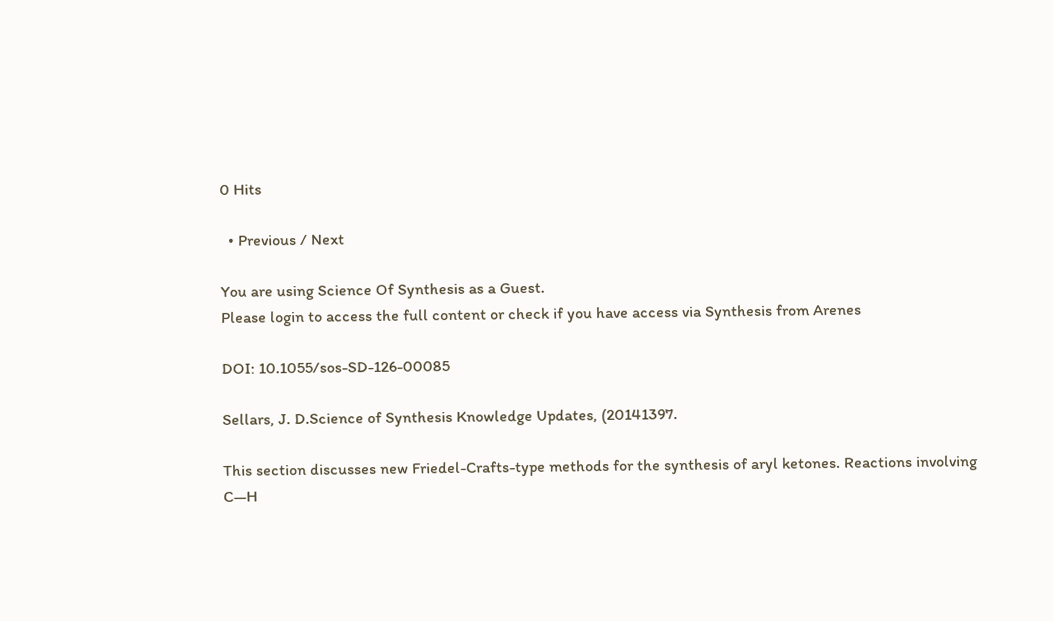0 Hits

  • Previous / Next

You are using Science Of Synthesis as a Guest.
Please login to access the full content or check if you have access via Synthesis from Arenes

DOI: 10.1055/sos-SD-126-00085

Sellars, J. D.Science of Synthesis Knowledge Updates, (20141397.

This section discusses new Friedel-Crafts-type methods for the synthesis of aryl ketones. Reactions involving C—H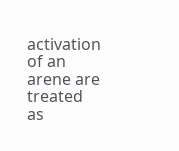activation of an arene are treated as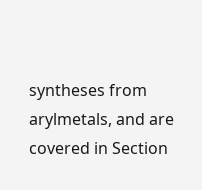syntheses from arylmetals, and are covered in Section